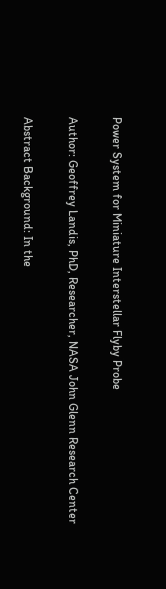Power System for Miniature Interstellar Flyby Probe

Author: Geoffrey Landis, PhD, Researcher, NASA John Glenn Research Center

Abstract Background: In the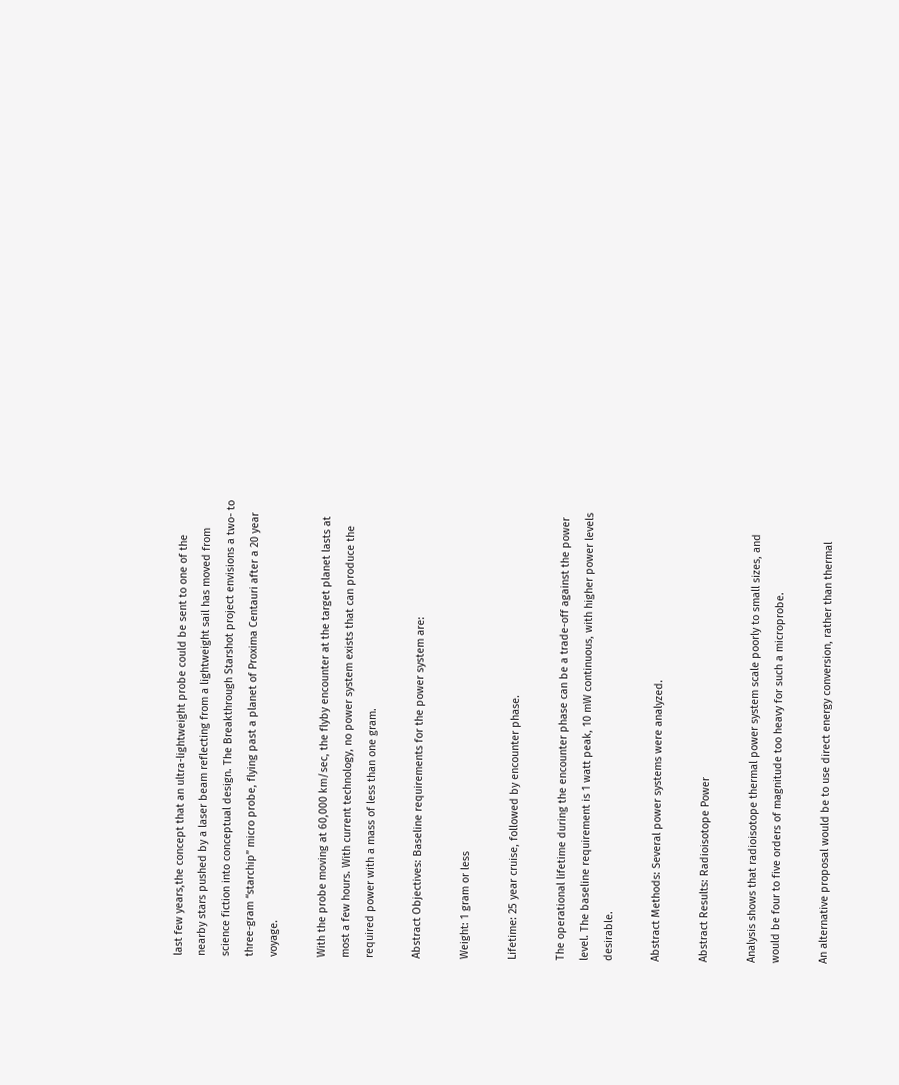last few years,the concept that an ultra-lightweight probe could be sent to one of the nearby stars pushed by a laser beam reflecting from a lightweight sail has moved from science fiction into conceptual design. The Breakthrough Starshot project envisions a two- to three-gram “starchip” micro probe, flying past a planet of Proxima Centauri after a 20 year voyage.

With the probe moving at 60,000 km/sec, the flyby encounter at the target planet lasts at most a few hours. With current technology, no power system exists that can produce the required power with a mass of less than one gram.

Abstract Objectives: Baseline requirements for the power system are:

Weight: 1 gram or less

Lifetime: 25 year cruise, followed by encounter phase.

The operational lifetime during the encounter phase can be a trade-off against the power level. The baseline requirement is 1 watt peak, 10 mW continuous, with higher power levels desirable.

Abstract Methods: Several power systems were analyzed.

Abstract Results: Radioisotope Power

Analysis shows that radioisotope thermal power system scale poorly to small sizes, and would be four to five orders of magnitude too heavy for such a microprobe.

An alternative proposal would be to use direct energy conversion, rather than thermal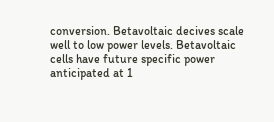conversion. Betavoltaic decives scale well to low power levels. Betavoltaic cells have future specific power anticipated at 1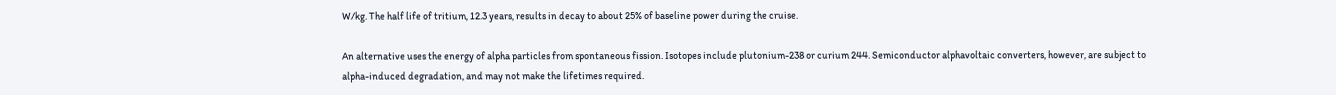W/kg. The half life of tritium, 12.3 years, results in decay to about 25% of baseline power during the cruise.

An alternative uses the energy of alpha particles from spontaneous fission. Isotopes include plutonium-238 or curium 244. Semiconductor alphavoltaic converters, however, are subject to alpha-induced degradation, and may not make the lifetimes required.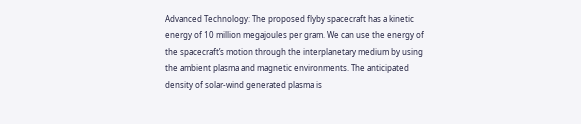Advanced Technology: The proposed flyby spacecraft has a kinetic energy of 10 million megajoules per gram. We can use the energy of the spacecraft’s motion through the interplanetary medium by using the ambient plasma and magnetic environments. The anticipated density of solar-wind generated plasma is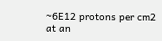~6E12 protons per cm2 at an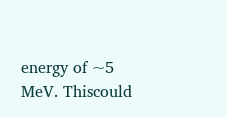energy of ~5 MeV. Thiscould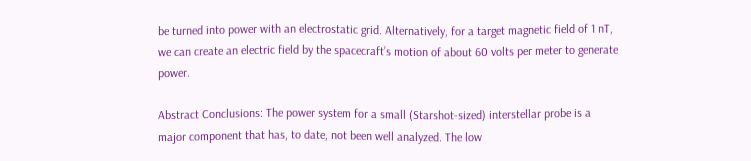be turned into power with an electrostatic grid. Alternatively, for a target magnetic field of 1 nT, we can create an electric field by the spacecraft’s motion of about 60 volts per meter to generate power.

Abstract Conclusions: The power system for a small (Starshot-sized) interstellar probe is a major component that has, to date, not been well analyzed. The low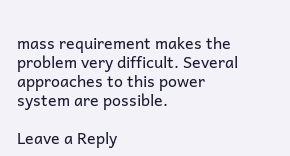mass requirement makes the problem very difficult. Several approaches to this power system are possible.

Leave a Reply